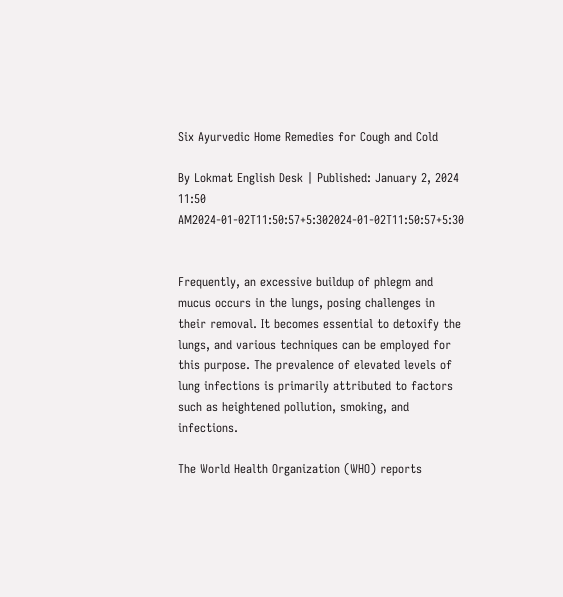Six Ayurvedic Home Remedies for Cough and Cold

By Lokmat English Desk | Published: January 2, 2024 11:50 AM2024-01-02T11:50:57+5:302024-01-02T11:50:57+5:30


Frequently, an excessive buildup of phlegm and mucus occurs in the lungs, posing challenges in their removal. It becomes essential to detoxify the lungs, and various techniques can be employed for this purpose. The prevalence of elevated levels of lung infections is primarily attributed to factors such as heightened pollution, smoking, and infections.

The World Health Organization (WHO) reports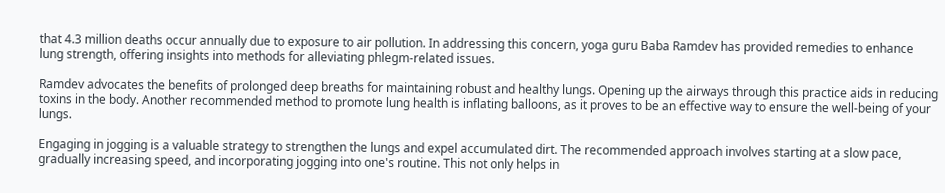that 4.3 million deaths occur annually due to exposure to air pollution. In addressing this concern, yoga guru Baba Ramdev has provided remedies to enhance lung strength, offering insights into methods for alleviating phlegm-related issues.

Ramdev advocates the benefits of prolonged deep breaths for maintaining robust and healthy lungs. Opening up the airways through this practice aids in reducing toxins in the body. Another recommended method to promote lung health is inflating balloons, as it proves to be an effective way to ensure the well-being of your lungs.

Engaging in jogging is a valuable strategy to strengthen the lungs and expel accumulated dirt. The recommended approach involves starting at a slow pace, gradually increasing speed, and incorporating jogging into one's routine. This not only helps in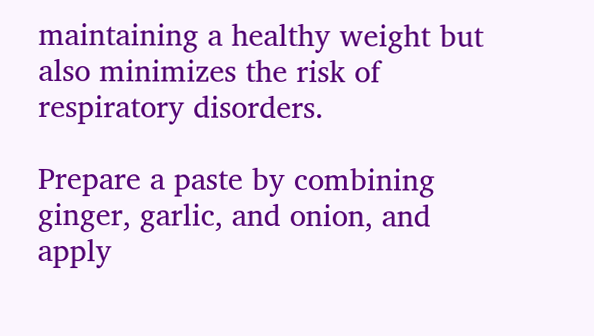maintaining a healthy weight but also minimizes the risk of respiratory disorders.

Prepare a paste by combining ginger, garlic, and onion, and apply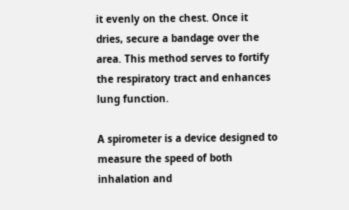it evenly on the chest. Once it dries, secure a bandage over the area. This method serves to fortify the respiratory tract and enhances lung function.

A spirometer is a device designed to measure the speed of both inhalation and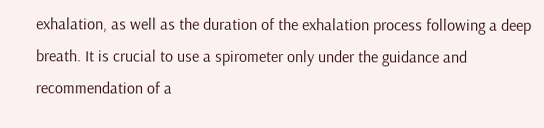exhalation, as well as the duration of the exhalation process following a deep breath. It is crucial to use a spirometer only under the guidance and recommendation of a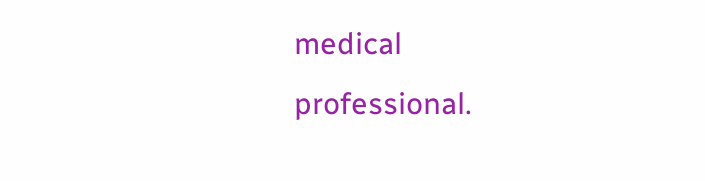medical professional.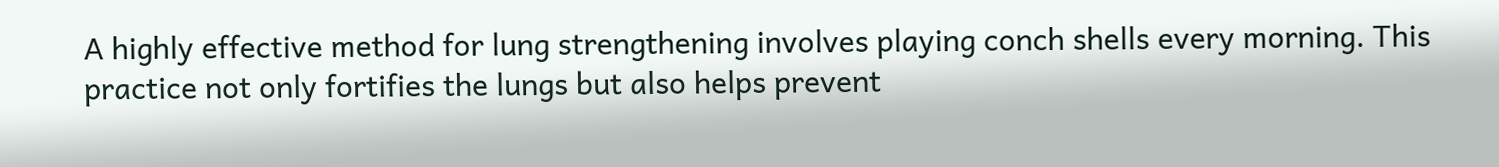A highly effective method for lung strengthening involves playing conch shells every morning. This practice not only fortifies the lungs but also helps prevent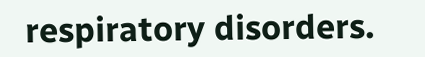respiratory disorders.